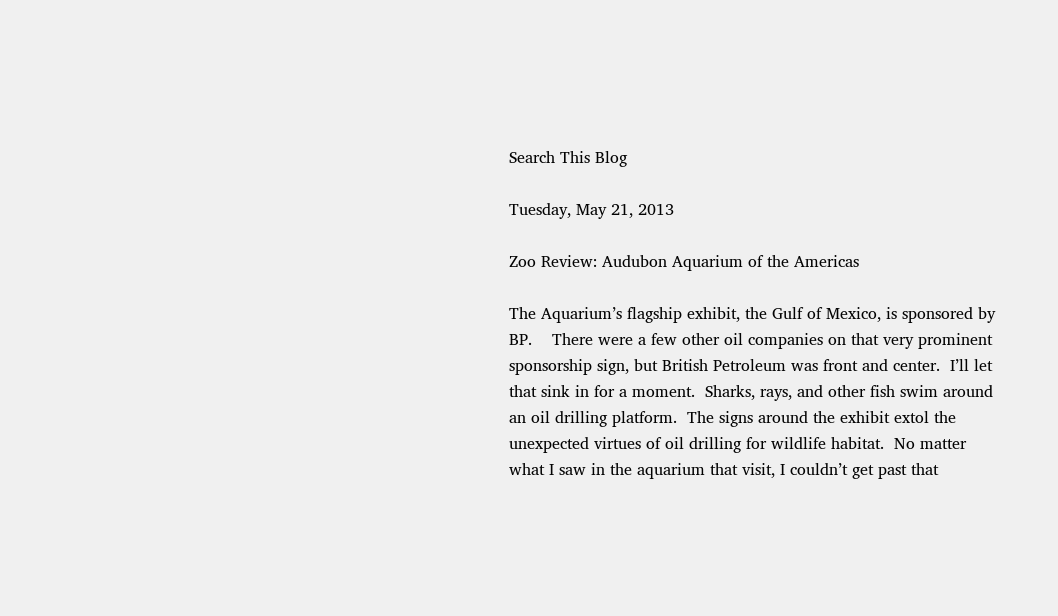Search This Blog

Tuesday, May 21, 2013

Zoo Review: Audubon Aquarium of the Americas

The Aquarium’s flagship exhibit, the Gulf of Mexico, is sponsored by BP.    There were a few other oil companies on that very prominent sponsorship sign, but British Petroleum was front and center.  I’ll let that sink in for a moment.  Sharks, rays, and other fish swim around an oil drilling platform.  The signs around the exhibit extol the unexpected virtues of oil drilling for wildlife habitat.  No matter what I saw in the aquarium that visit, I couldn’t get past that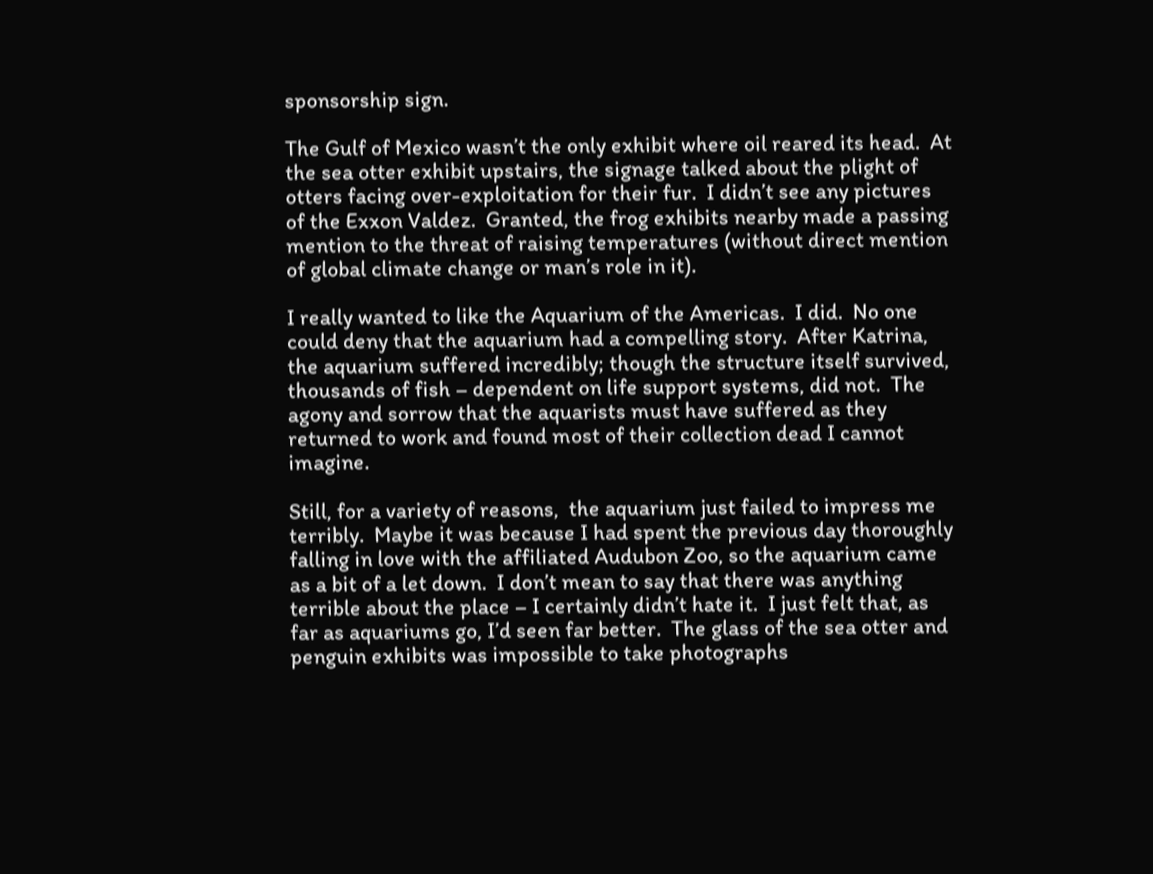sponsorship sign.

The Gulf of Mexico wasn’t the only exhibit where oil reared its head.  At the sea otter exhibit upstairs, the signage talked about the plight of otters facing over-exploitation for their fur.  I didn’t see any pictures of the Exxon Valdez.  Granted, the frog exhibits nearby made a passing mention to the threat of raising temperatures (without direct mention of global climate change or man’s role in it).

I really wanted to like the Aquarium of the Americas.  I did.  No one could deny that the aquarium had a compelling story.  After Katrina, the aquarium suffered incredibly; though the structure itself survived, thousands of fish – dependent on life support systems, did not.  The agony and sorrow that the aquarists must have suffered as they returned to work and found most of their collection dead I cannot imagine.

Still, for a variety of reasons,  the aquarium just failed to impress me terribly.  Maybe it was because I had spent the previous day thoroughly falling in love with the affiliated Audubon Zoo, so the aquarium came as a bit of a let down.  I don’t mean to say that there was anything terrible about the place – I certainly didn’t hate it.  I just felt that, as far as aquariums go, I’d seen far better.  The glass of the sea otter and penguin exhibits was impossible to take photographs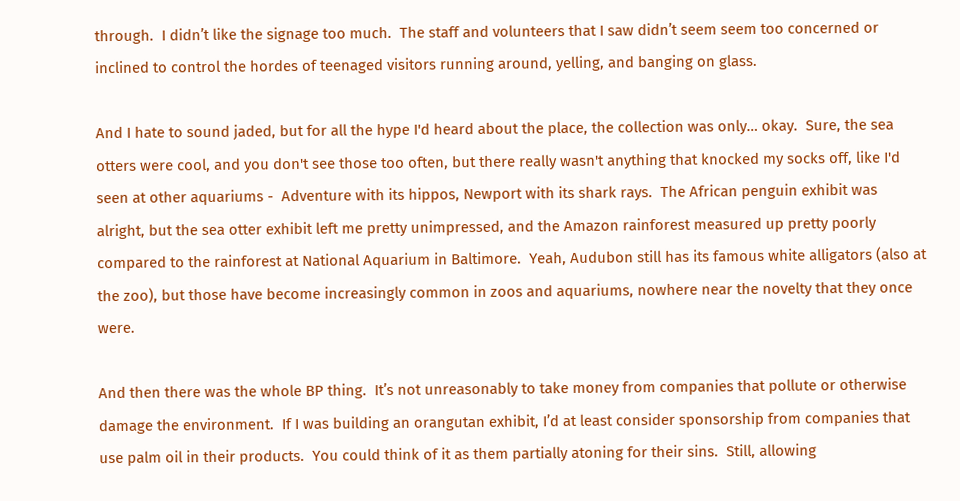through.  I didn’t like the signage too much.  The staff and volunteers that I saw didn’t seem seem too concerned or inclined to control the hordes of teenaged visitors running around, yelling, and banging on glass.

And I hate to sound jaded, but for all the hype I'd heard about the place, the collection was only… okay.  Sure, the sea otters were cool, and you don't see those too often, but there really wasn't anything that knocked my socks off, like I'd seen at other aquariums -  Adventure with its hippos, Newport with its shark rays.  The African penguin exhibit was alright, but the sea otter exhibit left me pretty unimpressed, and the Amazon rainforest measured up pretty poorly compared to the rainforest at National Aquarium in Baltimore.  Yeah, Audubon still has its famous white alligators (also at the zoo), but those have become increasingly common in zoos and aquariums, nowhere near the novelty that they once were.

And then there was the whole BP thing.  It’s not unreasonably to take money from companies that pollute or otherwise damage the environment.  If I was building an orangutan exhibit, I’d at least consider sponsorship from companies that use palm oil in their products.  You could think of it as them partially atoning for their sins.  Still, allowing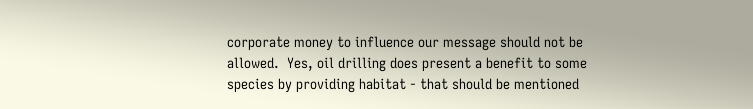corporate money to influence our message should not be allowed.  Yes, oil drilling does present a benefit to some species by providing habitat - that should be mentioned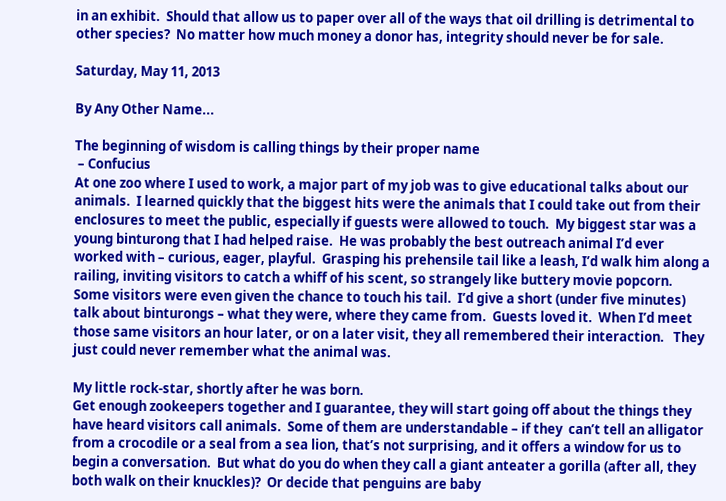in an exhibit.  Should that allow us to paper over all of the ways that oil drilling is detrimental to other species?  No matter how much money a donor has, integrity should never be for sale.

Saturday, May 11, 2013

By Any Other Name...

The beginning of wisdom is calling things by their proper name
 – Confucius
At one zoo where I used to work, a major part of my job was to give educational talks about our animals.  I learned quickly that the biggest hits were the animals that I could take out from their enclosures to meet the public, especially if guests were allowed to touch.  My biggest star was a young binturong that I had helped raise.  He was probably the best outreach animal I’d ever worked with – curious, eager, playful.  Grasping his prehensile tail like a leash, I’d walk him along a railing, inviting visitors to catch a whiff of his scent, so strangely like buttery movie popcorn.  Some visitors were even given the chance to touch his tail.  I’d give a short (under five minutes) talk about binturongs – what they were, where they came from.  Guests loved it.  When I’d meet those same visitors an hour later, or on a later visit, they all remembered their interaction.   They just could never remember what the animal was.

My little rock-star, shortly after he was born.
Get enough zookeepers together and I guarantee, they will start going off about the things they have heard visitors call animals.  Some of them are understandable – if they  can’t tell an alligator from a crocodile or a seal from a sea lion, that’s not surprising, and it offers a window for us to begin a conversation.  But what do you do when they call a giant anteater a gorilla (after all, they both walk on their knuckles)?  Or decide that penguins are baby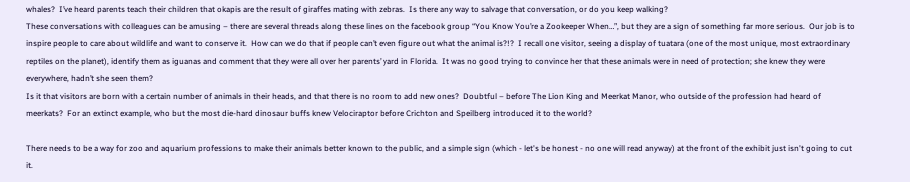whales?  I’ve heard parents teach their children that okapis are the result of giraffes mating with zebras.  Is there any way to salvage that conversation, or do you keep walking?
These conversations with colleagues can be amusing – there are several threads along these lines on the facebook group “You Know You’re a Zookeeper When…”, but they are a sign of something far more serious.  Our job is to inspire people to care about wildlife and want to conserve it.  How can we do that if people can’t even figure out what the animal is?!?  I recall one visitor, seeing a display of tuatara (one of the most unique, most extraordinary reptiles on the planet), identify them as iguanas and comment that they were all over her parents’ yard in Florida.  It was no good trying to convince her that these animals were in need of protection; she knew they were everywhere, hadn’t she seen them?
Is it that visitors are born with a certain number of animals in their heads, and that there is no room to add new ones?  Doubtful – before The Lion King and Meerkat Manor, who outside of the profession had heard of meerkats?  For an extinct example, who but the most die-hard dinosaur buffs knew Velociraptor before Crichton and Speilberg introduced it to the world?

There needs to be a way for zoo and aquarium professions to make their animals better known to the public, and a simple sign (which - let's be honest - no one will read anyway) at the front of the exhibit just isn't going to cut it.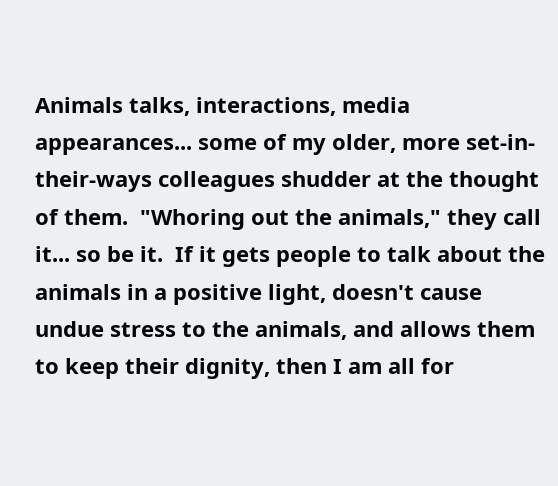Animals talks, interactions, media appearances... some of my older, more set-in-their-ways colleagues shudder at the thought of them.  "Whoring out the animals," they call it... so be it.  If it gets people to talk about the animals in a positive light, doesn't cause undue stress to the animals, and allows them to keep their dignity, then I am all for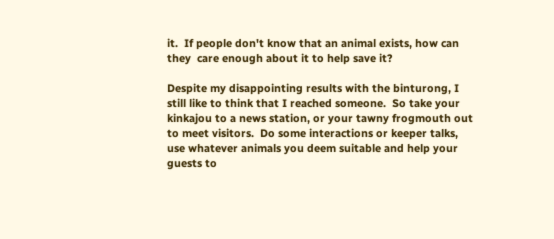it.  If people don't know that an animal exists, how can they  care enough about it to help save it?

Despite my disappointing results with the binturong, I still like to think that I reached someone.  So take your kinkajou to a news station, or your tawny frogmouth out to meet visitors.  Do some interactions or keeper talks, use whatever animals you deem suitable and help your guests to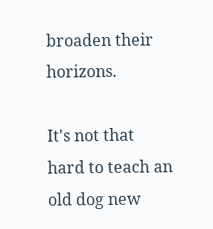broaden their horizons.

It's not that hard to teach an old dog new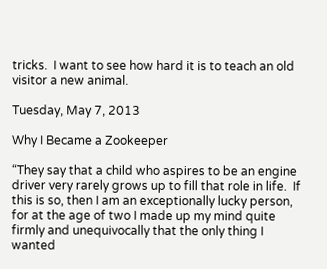tricks.  I want to see how hard it is to teach an old visitor a new animal.

Tuesday, May 7, 2013

Why I Became a Zookeeper

“They say that a child who aspires to be an engine driver very rarely grows up to fill that role in life.  If this is so, then I am an exceptionally lucky person, for at the age of two I made up my mind quite firmly and unequivocally that the only thing I wanted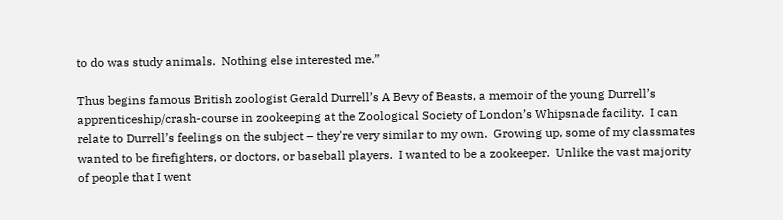to do was study animals.  Nothing else interested me.”

Thus begins famous British zoologist Gerald Durrell’s A Bevy of Beasts, a memoir of the young Durrell’s apprenticeship/crash-course in zookeeping at the Zoological Society of London’s Whipsnade facility.  I can relate to Durrell’s feelings on the subject – they're very similar to my own.  Growing up, some of my classmates wanted to be firefighters, or doctors, or baseball players.  I wanted to be a zookeeper.  Unlike the vast majority of people that I went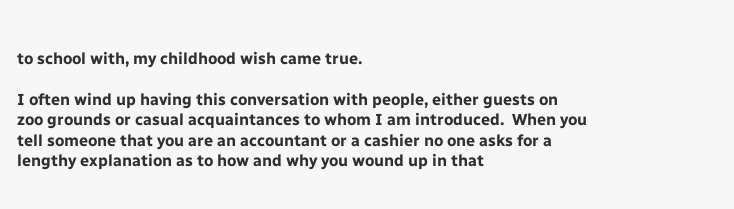to school with, my childhood wish came true.

I often wind up having this conversation with people, either guests on zoo grounds or casual acquaintances to whom I am introduced.  When you tell someone that you are an accountant or a cashier no one asks for a lengthy explanation as to how and why you wound up in that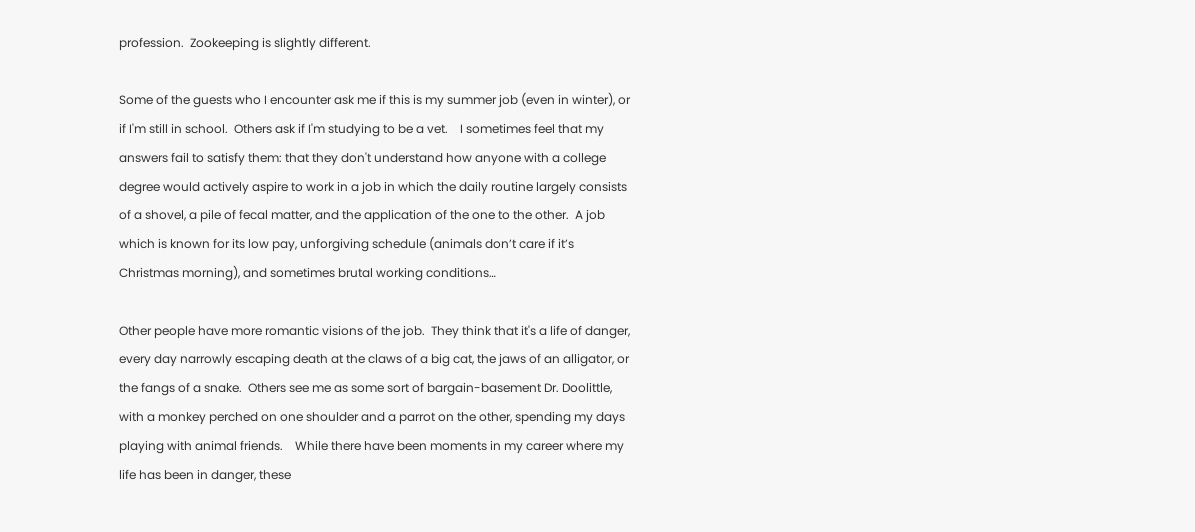profession.  Zookeeping is slightly different.

Some of the guests who I encounter ask me if this is my summer job (even in winter), or if I'm still in school.  Others ask if I'm studying to be a vet.    I sometimes feel that my answers fail to satisfy them: that they don't understand how anyone with a college degree would actively aspire to work in a job in which the daily routine largely consists of a shovel, a pile of fecal matter, and the application of the one to the other.  A job which is known for its low pay, unforgiving schedule (animals don’t care if it’s Christmas morning), and sometimes brutal working conditions…

Other people have more romantic visions of the job.  They think that it's a life of danger, every day narrowly escaping death at the claws of a big cat, the jaws of an alligator, or the fangs of a snake.  Others see me as some sort of bargain-basement Dr. Doolittle, with a monkey perched on one shoulder and a parrot on the other, spending my days playing with animal friends.    While there have been moments in my career where my life has been in danger, these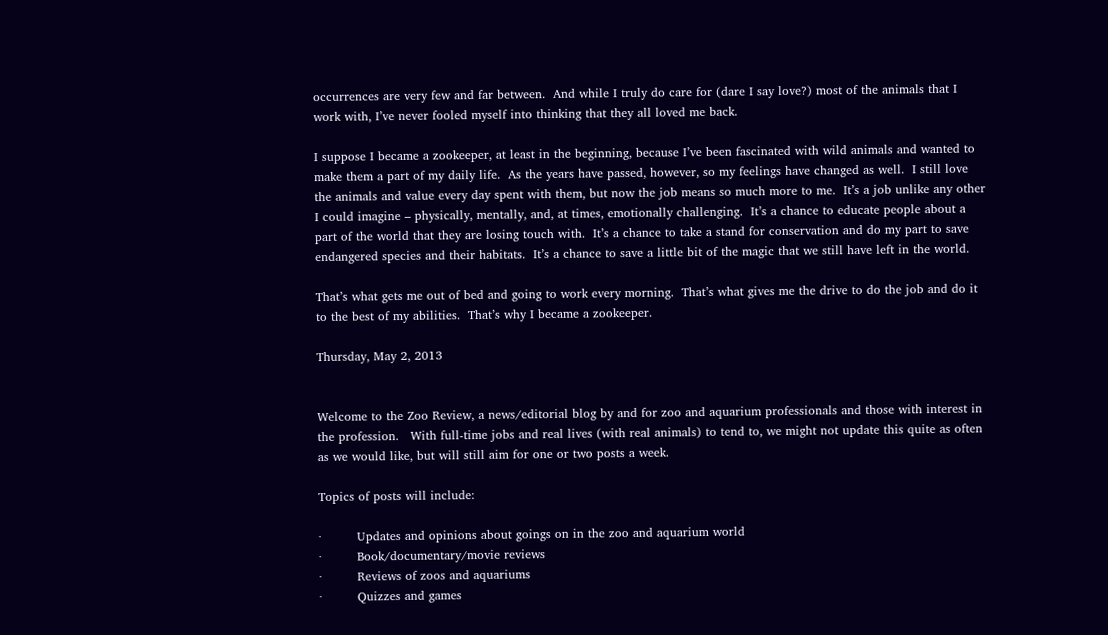occurrences are very few and far between.  And while I truly do care for (dare I say love?) most of the animals that I work with, I’ve never fooled myself into thinking that they all loved me back.

I suppose I became a zookeeper, at least in the beginning, because I’ve been fascinated with wild animals and wanted to make them a part of my daily life.  As the years have passed, however, so my feelings have changed as well.  I still love the animals and value every day spent with them, but now the job means so much more to me.  It’s a job unlike any other I could imagine – physically, mentally, and, at times, emotionally challenging.  It’s a chance to educate people about a part of the world that they are losing touch with.  It’s a chance to take a stand for conservation and do my part to save endangered species and their habitats.  It’s a chance to save a little bit of the magic that we still have left in the world.

That’s what gets me out of bed and going to work every morning.  That’s what gives me the drive to do the job and do it to the best of my abilities.  That’s why I became a zookeeper.

Thursday, May 2, 2013


Welcome to the Zoo Review, a news/editorial blog by and for zoo and aquarium professionals and those with interest in the profession.   With full-time jobs and real lives (with real animals) to tend to, we might not update this quite as often as we would like, but will still aim for one or two posts a week.

Topics of posts will include:

·         Updates and opinions about goings on in the zoo and aquarium world
·         Book/documentary/movie reviews
·         Reviews of zoos and aquariums
·         Quizzes and games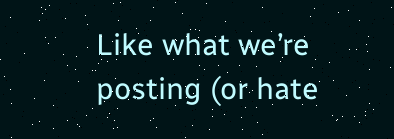Like what we’re posting (or hate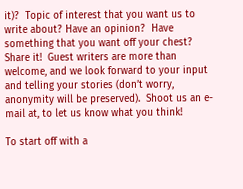it)?  Topic of interest that you want us to write about? Have an opinion?  Have something that you want off your chest?  Share it!  Guest writers are more than welcome, and we look forward to your input and telling your stories (don’t worry, anonymity will be preserved).  Shoot us an e-mail at, to let us know what you think!

To start off with a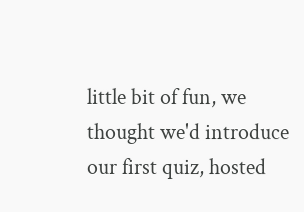little bit of fun, we thought we'd introduce our first quiz, hosted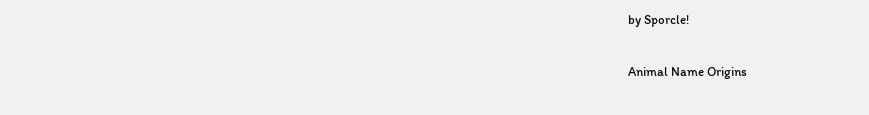by Sporcle!

Animal Name Origins